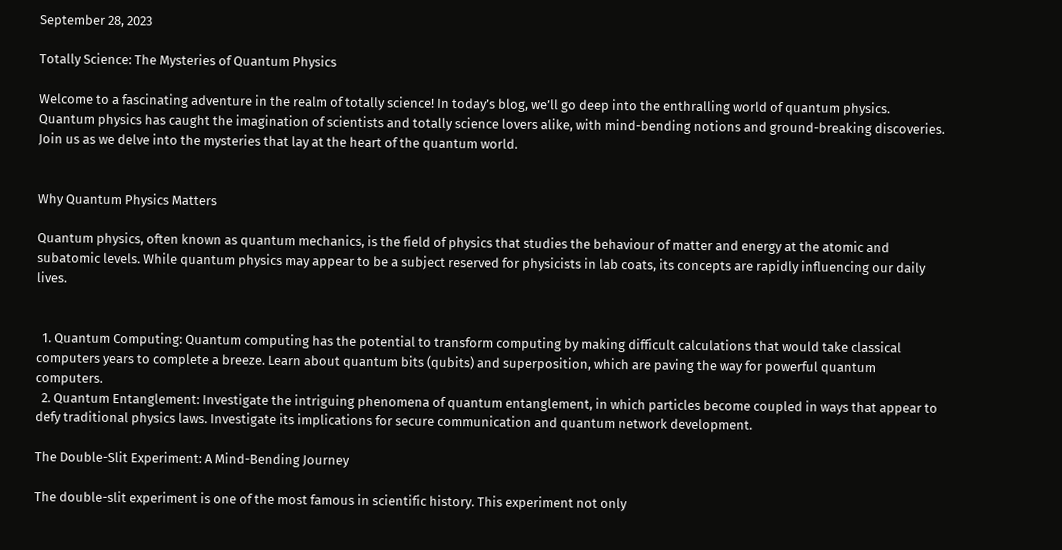September 28, 2023

Totally Science: The Mysteries of Quantum Physics

Welcome to a fascinating adventure in the realm of totally science! In today’s blog, we’ll go deep into the enthralling world of quantum physics. Quantum physics has caught the imagination of scientists and totally science lovers alike, with mind-bending notions and ground-breaking discoveries. Join us as we delve into the mysteries that lay at the heart of the quantum world.


Why Quantum Physics Matters

Quantum physics, often known as quantum mechanics, is the field of physics that studies the behaviour of matter and energy at the atomic and subatomic levels. While quantum physics may appear to be a subject reserved for physicists in lab coats, its concepts are rapidly influencing our daily lives.


  1. Quantum Computing: Quantum computing has the potential to transform computing by making difficult calculations that would take classical computers years to complete a breeze. Learn about quantum bits (qubits) and superposition, which are paving the way for powerful quantum computers.
  2. Quantum Entanglement: Investigate the intriguing phenomena of quantum entanglement, in which particles become coupled in ways that appear to defy traditional physics laws. Investigate its implications for secure communication and quantum network development.

The Double-Slit Experiment: A Mind-Bending Journey

The double-slit experiment is one of the most famous in scientific history. This experiment not only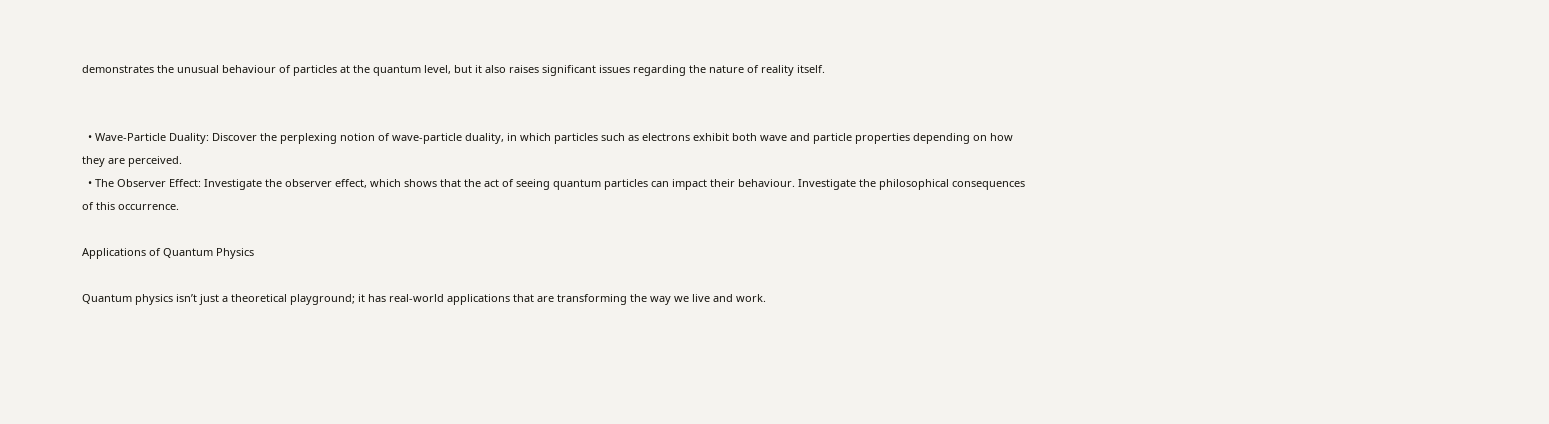demonstrates the unusual behaviour of particles at the quantum level, but it also raises significant issues regarding the nature of reality itself.


  • Wave-Particle Duality: Discover the perplexing notion of wave-particle duality, in which particles such as electrons exhibit both wave and particle properties depending on how they are perceived.
  • The Observer Effect: Investigate the observer effect, which shows that the act of seeing quantum particles can impact their behaviour. Investigate the philosophical consequences of this occurrence.

Applications of Quantum Physics

Quantum physics isn’t just a theoretical playground; it has real-world applications that are transforming the way we live and work.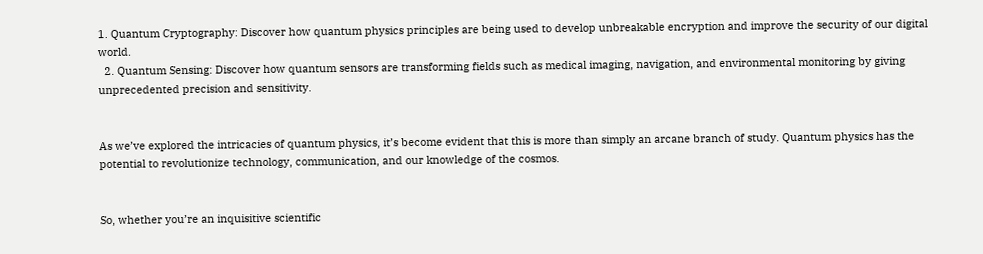1. Quantum Cryptography: Discover how quantum physics principles are being used to develop unbreakable encryption and improve the security of our digital world.
  2. Quantum Sensing: Discover how quantum sensors are transforming fields such as medical imaging, navigation, and environmental monitoring by giving unprecedented precision and sensitivity.


As we’ve explored the intricacies of quantum physics, it’s become evident that this is more than simply an arcane branch of study. Quantum physics has the potential to revolutionize technology, communication, and our knowledge of the cosmos.


So, whether you’re an inquisitive scientific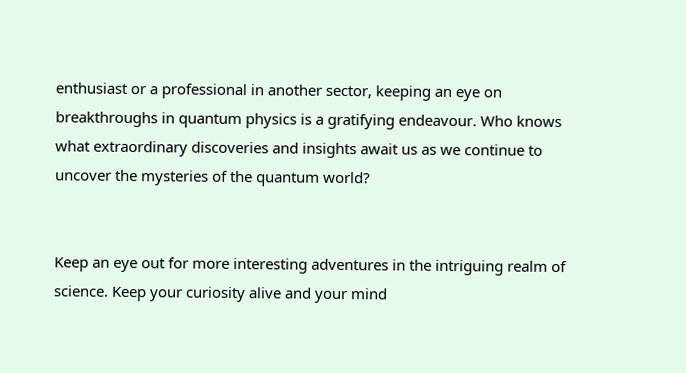enthusiast or a professional in another sector, keeping an eye on breakthroughs in quantum physics is a gratifying endeavour. Who knows what extraordinary discoveries and insights await us as we continue to uncover the mysteries of the quantum world?


Keep an eye out for more interesting adventures in the intriguing realm of science. Keep your curiosity alive and your mind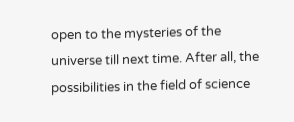open to the mysteries of the universe till next time. After all, the possibilities in the field of science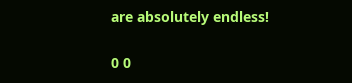are absolutely endless!

0 0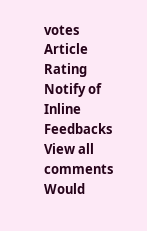votes
Article Rating
Notify of
Inline Feedbacks
View all comments
Would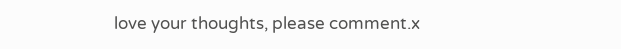love your thoughts, please comment.x